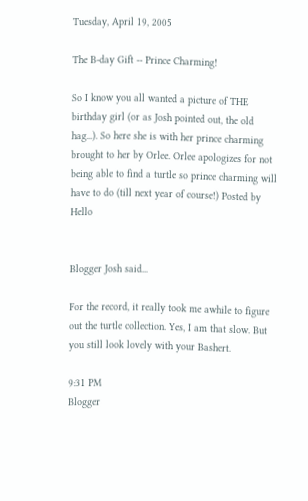Tuesday, April 19, 2005

The B-day Gift -- Prince Charming!

So I know you all wanted a picture of THE birthday girl (or as Josh pointed out, the old hag...). So here she is with her prince charming brought to her by Orlee. Orlee apologizes for not being able to find a turtle so prince charming will have to do (till next year of course!) Posted by Hello


Blogger Josh said...

For the record, it really took me awhile to figure out the turtle collection. Yes, I am that slow. But you still look lovely with your Bashert.

9:31 PM
Blogger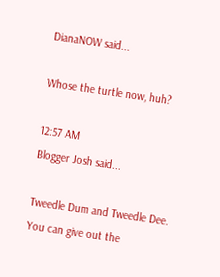DianaNOW said...

Whose the turtle now, huh?

12:57 AM
Blogger Josh said...

Tweedle Dum and Tweedle Dee. You can give out the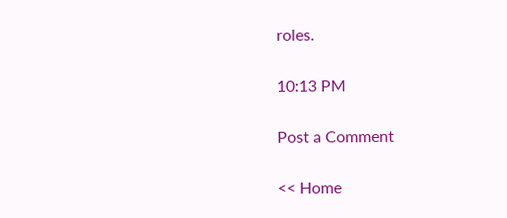roles.

10:13 PM

Post a Comment

<< Home